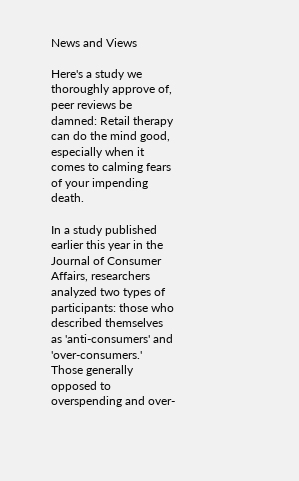News and Views

Here's a study we thoroughly approve of, peer reviews be damned: Retail therapy can do the mind good, especially when it comes to calming fears of your impending death.

In a study published earlier this year in the Journal of Consumer Affairs, researchers analyzed two types of participants: those who described themselves as 'anti-consumers' and 'over-consumers.' Those generally opposed to overspending and over-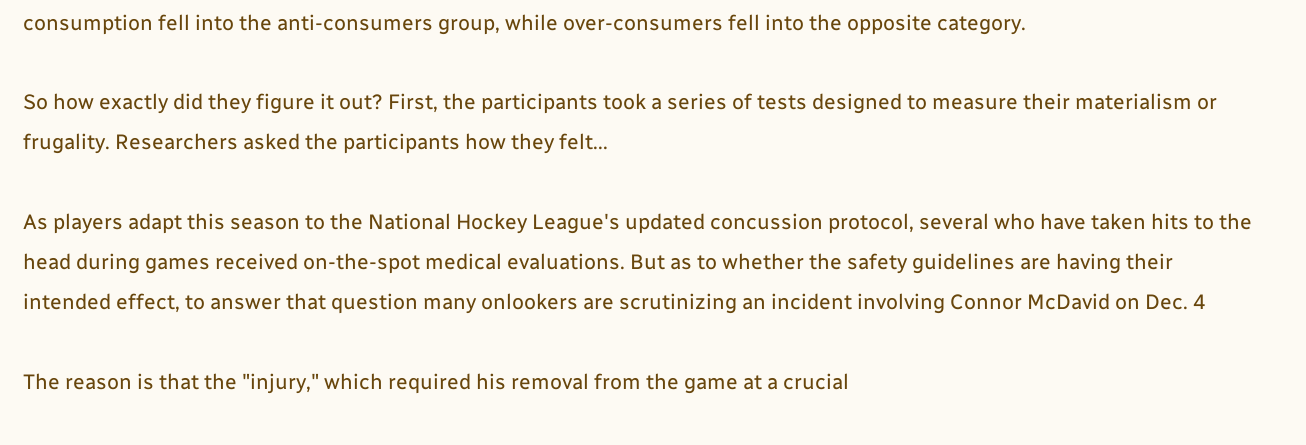consumption fell into the anti-consumers group, while over-consumers fell into the opposite category.

So how exactly did they figure it out? First, the participants took a series of tests designed to measure their materialism or frugality. Researchers asked the participants how they felt...

As players adapt this season to the National Hockey League's updated concussion protocol, several who have taken hits to the head during games received on-the-spot medical evaluations. But as to whether the safety guidelines are having their intended effect, to answer that question many onlookers are scrutinizing an incident involving Connor McDavid on Dec. 4

The reason is that the "injury," which required his removal from the game at a crucial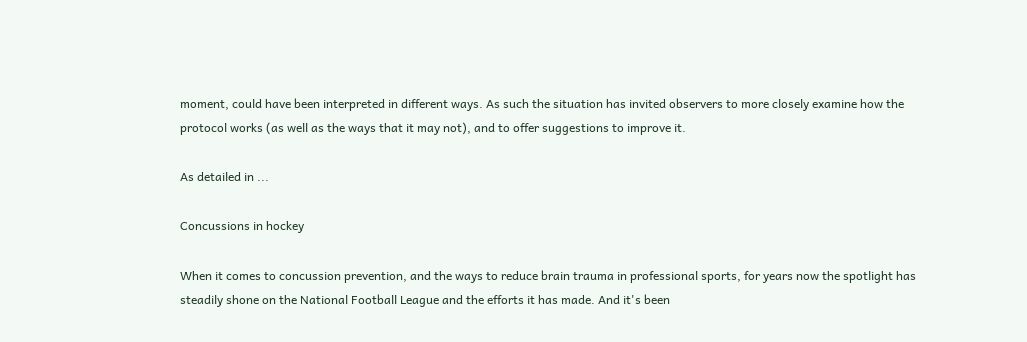moment, could have been interpreted in different ways. As such the situation has invited observers to more closely examine how the protocol works (as well as the ways that it may not), and to offer suggestions to improve it.

As detailed in ...

Concussions in hockey

When it comes to concussion prevention, and the ways to reduce brain trauma in professional sports, for years now the spotlight has steadily shone on the National Football League and the efforts it has made. And it's been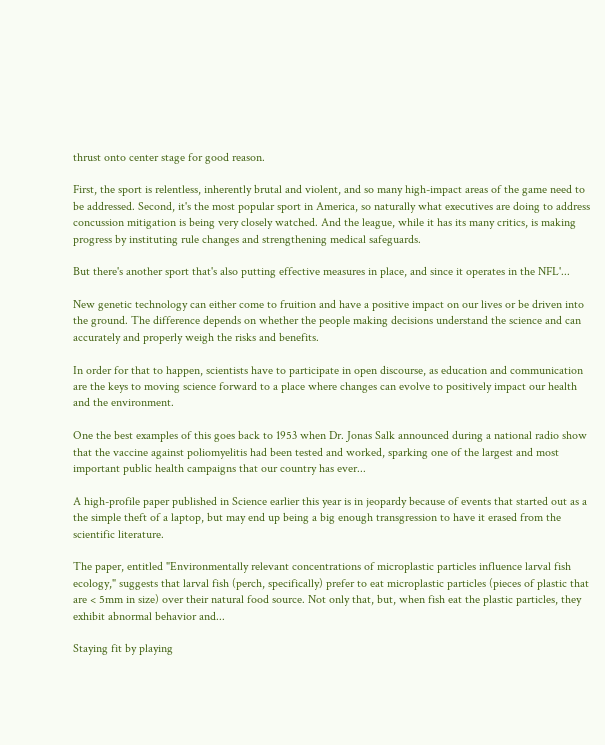thrust onto center stage for good reason.

First, the sport is relentless, inherently brutal and violent, and so many high-impact areas of the game need to be addressed. Second, it's the most popular sport in America, so naturally what executives are doing to address concussion mitigation is being very closely watched. And the league, while it has its many critics, is making progress by instituting rule changes and strengthening medical safeguards.

But there's another sport that's also putting effective measures in place, and since it operates in the NFL'...

New genetic technology can either come to fruition and have a positive impact on our lives or be driven into the ground. The difference depends on whether the people making decisions understand the science and can accurately and properly weigh the risks and benefits.

In order for that to happen, scientists have to participate in open discourse, as education and communication are the keys to moving science forward to a place where changes can evolve to positively impact our health and the environment.

One the best examples of this goes back to 1953 when Dr. Jonas Salk announced during a national radio show that the vaccine against poliomyelitis had been tested and worked, sparking one of the largest and most important public health campaigns that our country has ever...

A high-profile paper published in Science earlier this year is in jeopardy because of events that started out as a the simple theft of a laptop, but may end up being a big enough transgression to have it erased from the scientific literature.

The paper, entitled "Environmentally relevant concentrations of microplastic particles influence larval fish ecology," suggests that larval fish (perch, specifically) prefer to eat microplastic particles (pieces of plastic that are < 5mm in size) over their natural food source. Not only that, but, when fish eat the plastic particles, they exhibit abnormal behavior and...

Staying fit by playing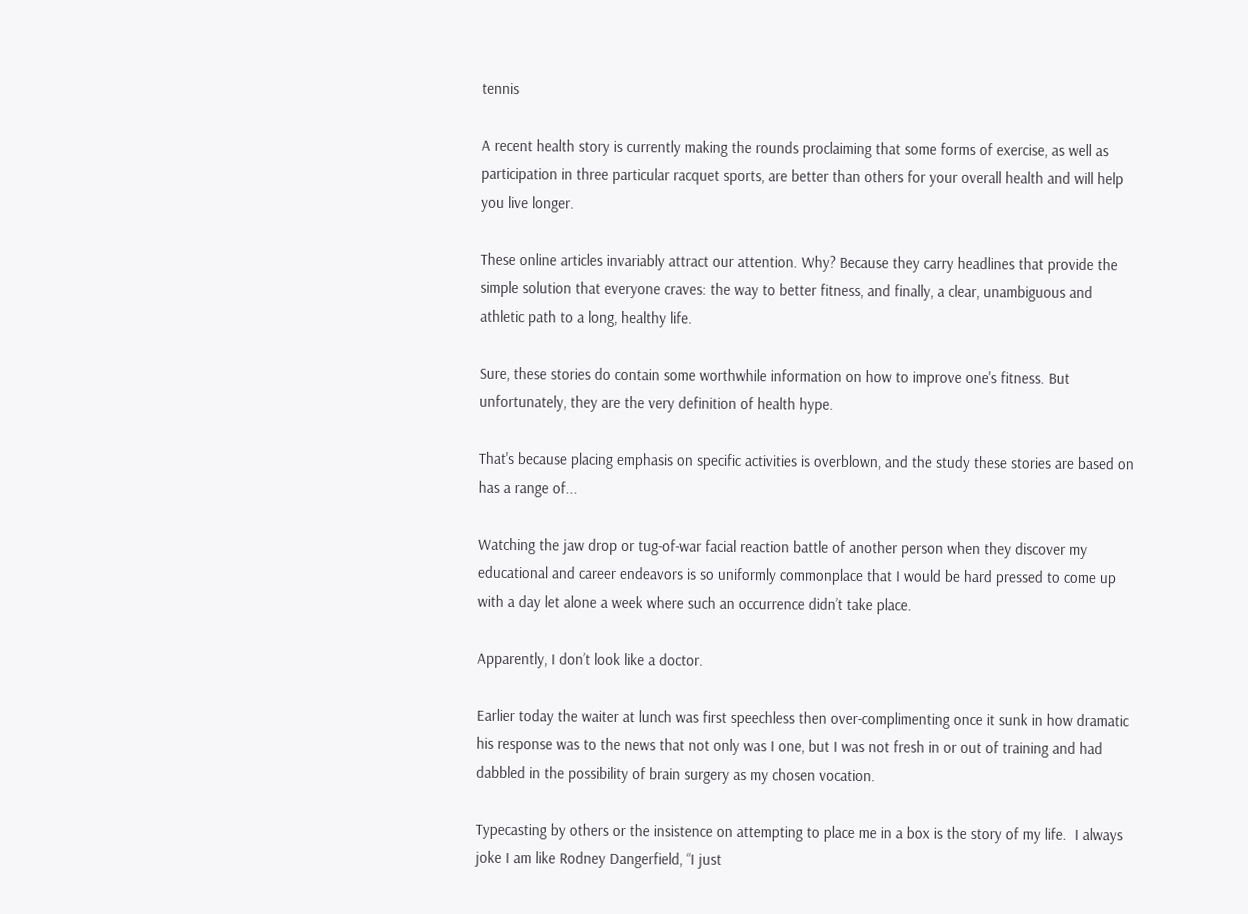tennis

A recent health story is currently making the rounds proclaiming that some forms of exercise, as well as participation in three particular racquet sports, are better than others for your overall health and will help you live longer.

These online articles invariably attract our attention. Why? Because they carry headlines that provide the simple solution that everyone craves: the way to better fitness, and finally, a clear, unambiguous and athletic path to a long, healthy life.

Sure, these stories do contain some worthwhile information on how to improve one's fitness. But unfortunately, they are the very definition of health hype.

That's because placing emphasis on specific activities is overblown, and the study these stories are based on has a range of...

Watching the jaw drop or tug-of-war facial reaction battle of another person when they discover my educational and career endeavors is so uniformly commonplace that I would be hard pressed to come up with a day let alone a week where such an occurrence didn’t take place.

Apparently, I don’t look like a doctor.

Earlier today the waiter at lunch was first speechless then over-complimenting once it sunk in how dramatic his response was to the news that not only was I one, but I was not fresh in or out of training and had dabbled in the possibility of brain surgery as my chosen vocation.

Typecasting by others or the insistence on attempting to place me in a box is the story of my life.  I always joke I am like Rodney Dangerfield, “I just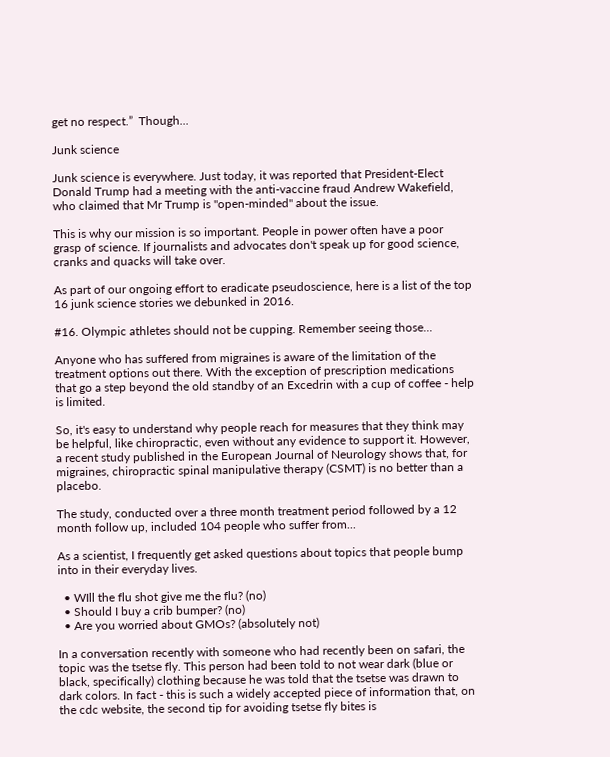get no respect.”  Though...

Junk science

Junk science is everywhere. Just today, it was reported that President-Elect Donald Trump had a meeting with the anti-vaccine fraud Andrew Wakefield, who claimed that Mr Trump is "open-minded" about the issue.

This is why our mission is so important. People in power often have a poor grasp of science. If journalists and advocates don't speak up for good science, cranks and quacks will take over.

As part of our ongoing effort to eradicate pseudoscience, here is a list of the top 16 junk science stories we debunked in 2016.

#16. Olympic athletes should not be cupping. Remember seeing those...

Anyone who has suffered from migraines is aware of the limitation of the treatment options out there. With the exception of prescription medications that go a step beyond the old standby of an Excedrin with a cup of coffee - help is limited.

So, it's easy to understand why people reach for measures that they think may be helpful, like chiropractic, even without any evidence to support it. However, a recent study published in the European Journal of Neurology shows that, for migraines, chiropractic spinal manipulative therapy (CSMT) is no better than a placebo.

The study, conducted over a three month treatment period followed by a 12 month follow up, included 104 people who suffer from...

As a scientist, I frequently get asked questions about topics that people bump into in their everyday lives.

  • WIll the flu shot give me the flu? (no)
  • Should I buy a crib bumper? (no)
  • Are you worried about GMOs? (absolutely not)

In a conversation recently with someone who had recently been on safari, the topic was the tsetse fly. This person had been told to not wear dark (blue or black, specifically) clothing because he was told that the tsetse was drawn to dark colors. In fact - this is such a widely accepted piece of information that, on the cdc website, the second tip for avoiding tsetse fly bites is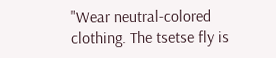"Wear neutral-colored clothing. The tsetse fly is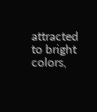attracted to bright colors,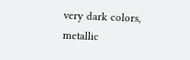very dark colors, metallic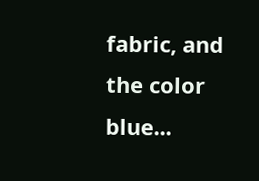fabric, and the color blue...